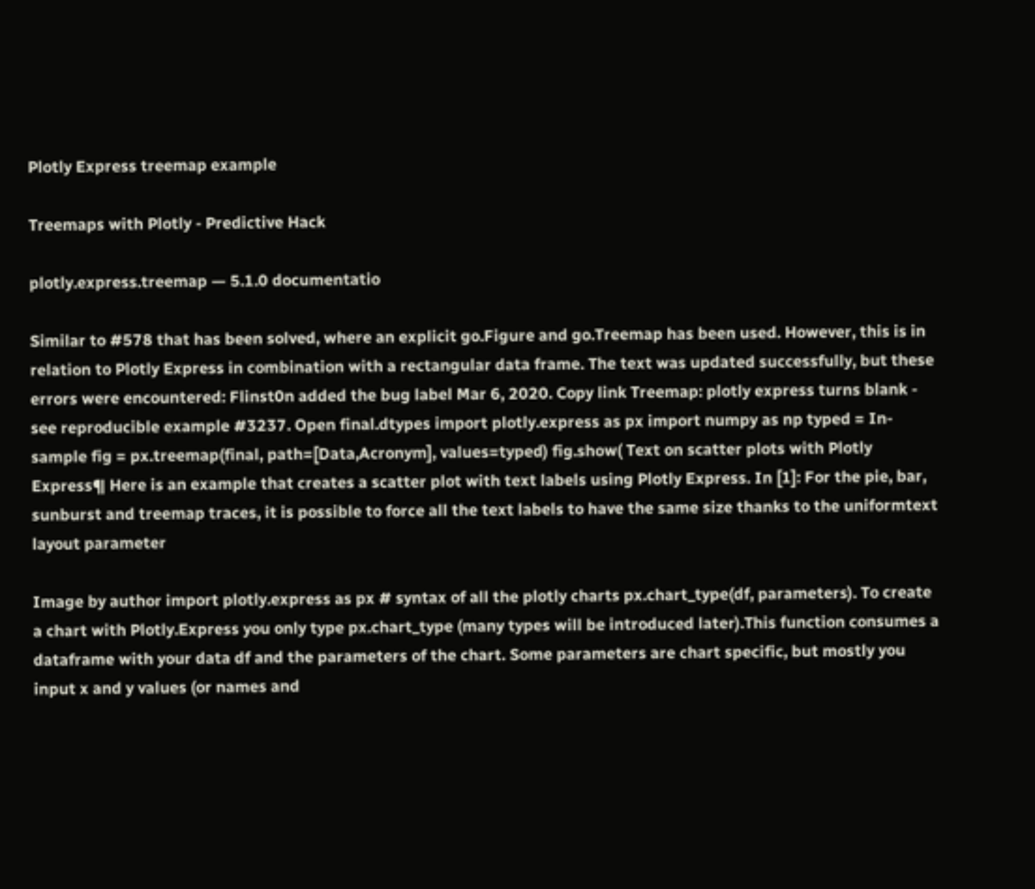Plotly Express treemap example

Treemaps with Plotly - Predictive Hack

plotly.express.treemap — 5.1.0 documentatio

Similar to #578 that has been solved, where an explicit go.Figure and go.Treemap has been used. However, this is in relation to Plotly Express in combination with a rectangular data frame. The text was updated successfully, but these errors were encountered: Flinst0n added the bug label Mar 6, 2020. Copy link Treemap: plotly express turns blank - see reproducible example #3237. Open final.dtypes import plotly.express as px import numpy as np typed = In-sample fig = px.treemap(final, path=[Data,Acronym], values=typed) fig.show( Text on scatter plots with Plotly Express¶ Here is an example that creates a scatter plot with text labels using Plotly Express. In [1]: For the pie, bar, sunburst and treemap traces, it is possible to force all the text labels to have the same size thanks to the uniformtext layout parameter

Image by author import plotly.express as px # syntax of all the plotly charts px.chart_type(df, parameters). To create a chart with Plotly.Express you only type px.chart_type (many types will be introduced later).This function consumes a dataframe with your data df and the parameters of the chart. Some parameters are chart specific, but mostly you input x and y values (or names and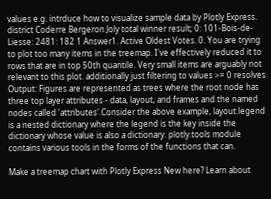values e.g. intrduce how to visualize sample data by Plotly Express. district Coderre Bergeron Joly total winner result; 0: 101-Bois-de-Liesse: 2481: 182 1 Answer1. Active Oldest Votes. 0. You are trying to plot too many items in the treemap. I've effectively reduced it to rows that are in top 50th quantile. Very small items are arguably not relevant to this plot. additionally just filtering to values >= 0 resolves Output: Figures are represented as trees where the root node has three top layer attributes - data, layout, and frames and the named nodes called 'attributes'.Consider the above example, layout.legend is a nested dictionary where the legend is the key inside the dictionary whose value is also a dictionary. plotly.tools module contains various tools in the forms of the functions that can.

Make a treemap chart with Plotly Express New here? Learn about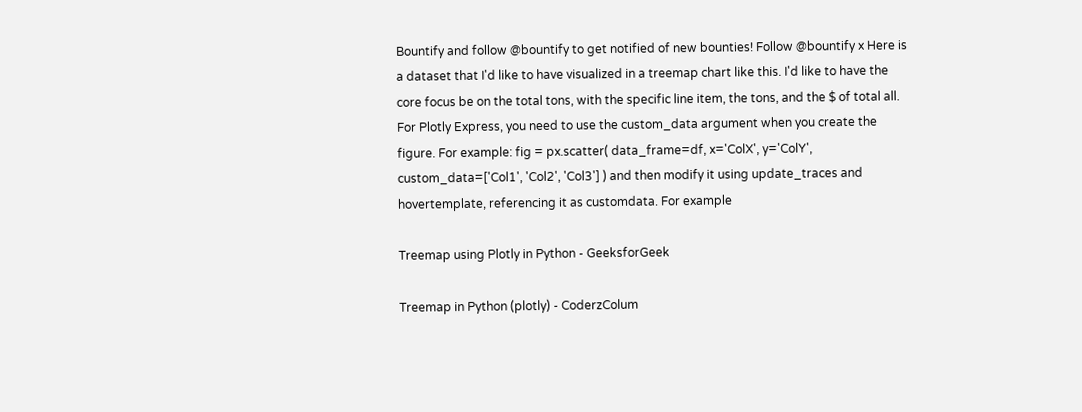Bountify and follow @bountify to get notified of new bounties! Follow @bountify x Here is a dataset that I'd like to have visualized in a treemap chart like this. I'd like to have the core focus be on the total tons, with the specific line item, the tons, and the $ of total all. For Plotly Express, you need to use the custom_data argument when you create the figure. For example: fig = px.scatter( data_frame=df, x='ColX', y='ColY', custom_data=['Col1', 'Col2', 'Col3'] ) and then modify it using update_traces and hovertemplate, referencing it as customdata. For example

Treemap using Plotly in Python - GeeksforGeek

Treemap in Python (plotly) - CoderzColum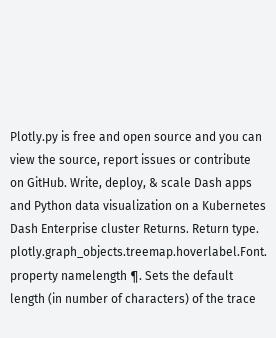Plotly.py is free and open source and you can view the source, report issues or contribute on GitHub. Write, deploy, & scale Dash apps and Python data visualization on a Kubernetes Dash Enterprise cluster Returns. Return type. plotly.graph_objects.treemap.hoverlabel.Font. property namelength ¶. Sets the default length (in number of characters) of the trace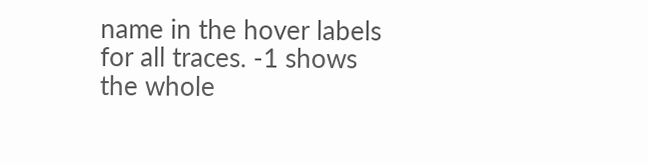name in the hover labels for all traces. -1 shows the whole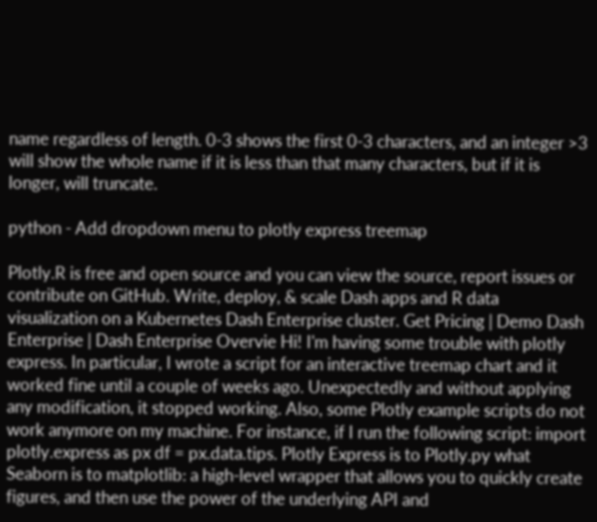name regardless of length. 0-3 shows the first 0-3 characters, and an integer >3 will show the whole name if it is less than that many characters, but if it is longer, will truncate.

python - Add dropdown menu to plotly express treemap

Plotly.R is free and open source and you can view the source, report issues or contribute on GitHub. Write, deploy, & scale Dash apps and R data visualization on a Kubernetes Dash Enterprise cluster. Get Pricing | Demo Dash Enterprise | Dash Enterprise Overvie Hi! I'm having some trouble with plotly express. In particular, I wrote a script for an interactive treemap chart and it worked fine until a couple of weeks ago. Unexpectedly and without applying any modification, it stopped working. Also, some Plotly example scripts do not work anymore on my machine. For instance, if I run the following script: import plotly.express as px df = px.data.tips. Plotly Express is to Plotly.py what Seaborn is to matplotlib: a high-level wrapper that allows you to quickly create figures, and then use the power of the underlying API and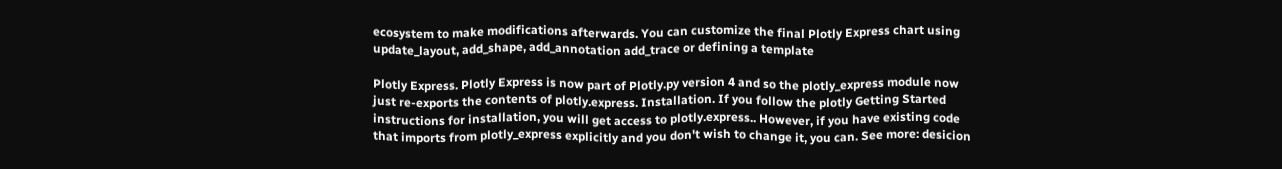ecosystem to make modifications afterwards. You can customize the final Plotly Express chart using update_layout, add_shape, add_annotation add_trace or defining a template

Plotly Express. Plotly Express is now part of Plotly.py version 4 and so the plotly_express module now just re-exports the contents of plotly.express. Installation. If you follow the plotly Getting Started instructions for installation, you will get access to plotly.express.. However, if you have existing code that imports from plotly_express explicitly and you don't wish to change it, you can. See more: desicion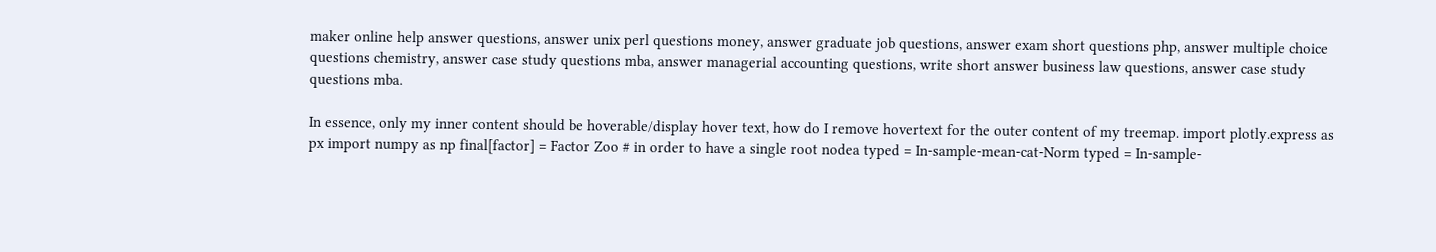maker online help answer questions, answer unix perl questions money, answer graduate job questions, answer exam short questions php, answer multiple choice questions chemistry, answer case study questions mba, answer managerial accounting questions, write short answer business law questions, answer case study questions mba.

In essence, only my inner content should be hoverable/display hover text, how do I remove hovertext for the outer content of my treemap. import plotly.express as px import numpy as np final[factor] = Factor Zoo # in order to have a single root nodea typed = In-sample-mean-cat-Norm typed = In-sample-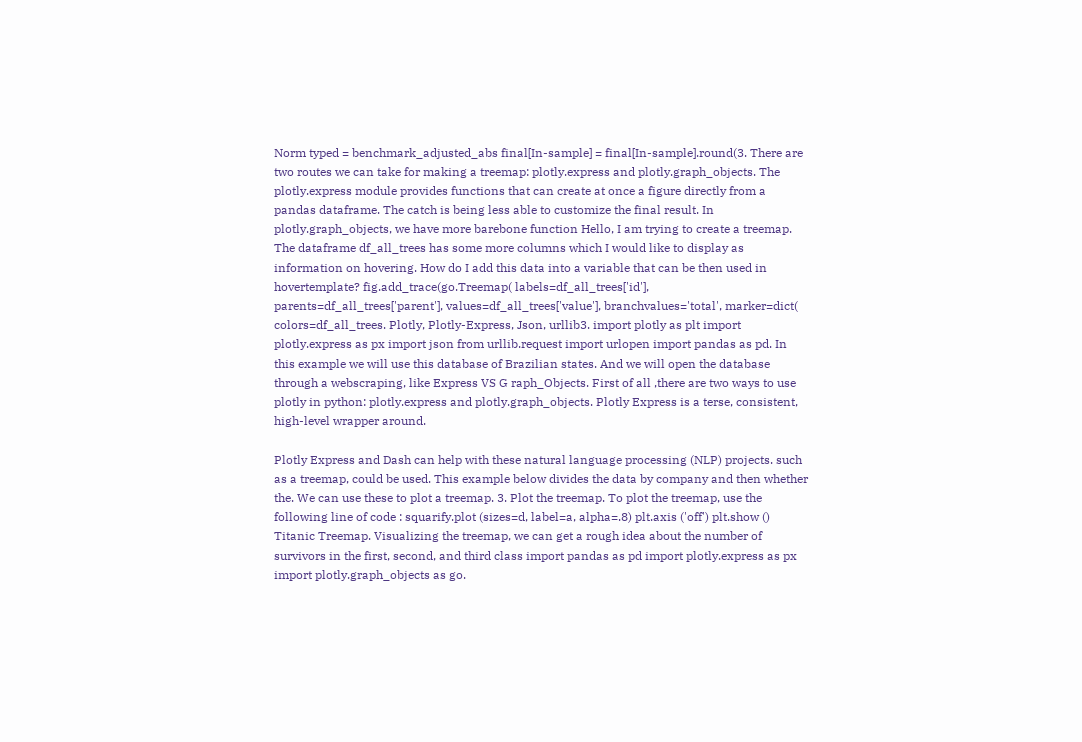Norm typed = benchmark_adjusted_abs final[In-sample] = final[In-sample].round(3. There are two routes we can take for making a treemap: plotly.express and plotly.graph_objects. The plotly.express module provides functions that can create at once a figure directly from a pandas dataframe. The catch is being less able to customize the final result. In plotly.graph_objects, we have more barebone function Hello, I am trying to create a treemap. The dataframe df_all_trees has some more columns which I would like to display as information on hovering. How do I add this data into a variable that can be then used in hovertemplate? fig.add_trace(go.Treemap( labels=df_all_trees['id'], parents=df_all_trees['parent'], values=df_all_trees['value'], branchvalues='total', marker=dict( colors=df_all_trees. Plotly, Plotly-Express, Json, urllib3. import plotly as plt import plotly.express as px import json from urllib.request import urlopen import pandas as pd. In this example we will use this database of Brazilian states. And we will open the database through a webscraping, like Express VS G raph_Objects. First of all ,there are two ways to use plotly in python: plotly.express and plotly.graph_objects. Plotly Express is a terse, consistent, high-level wrapper around.

Plotly Express and Dash can help with these natural language processing (NLP) projects. such as a treemap, could be used. This example below divides the data by company and then whether the. We can use these to plot a treemap. 3. Plot the treemap. To plot the treemap, use the following line of code : squarify.plot (sizes=d, label=a, alpha=.8) plt.axis ('off') plt.show () Titanic Treemap. Visualizing the treemap, we can get a rough idea about the number of survivors in the first, second, and third class import pandas as pd import plotly.express as px import plotly.graph_objects as go.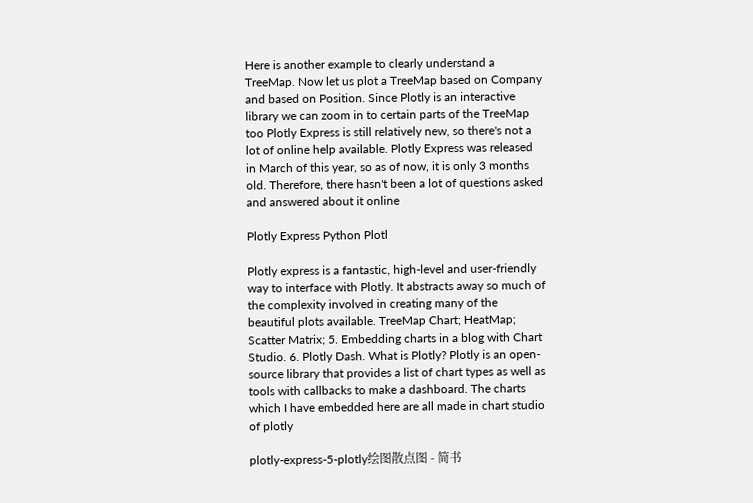Here is another example to clearly understand a TreeMap. Now let us plot a TreeMap based on Company and based on Position. Since Plotly is an interactive library we can zoom in to certain parts of the TreeMap too Plotly Express is still relatively new, so there's not a lot of online help available. Plotly Express was released in March of this year, so as of now, it is only 3 months old. Therefore, there hasn't been a lot of questions asked and answered about it online

Plotly Express Python Plotl

Plotly express is a fantastic, high-level and user-friendly way to interface with Plotly. It abstracts away so much of the complexity involved in creating many of the beautiful plots available. TreeMap Chart; HeatMap; Scatter Matrix; 5. Embedding charts in a blog with Chart Studio. 6. Plotly Dash. What is Plotly? Plotly is an open-source library that provides a list of chart types as well as tools with callbacks to make a dashboard. The charts which I have embedded here are all made in chart studio of plotly

plotly-express-5-plotly绘图散点图 - 简书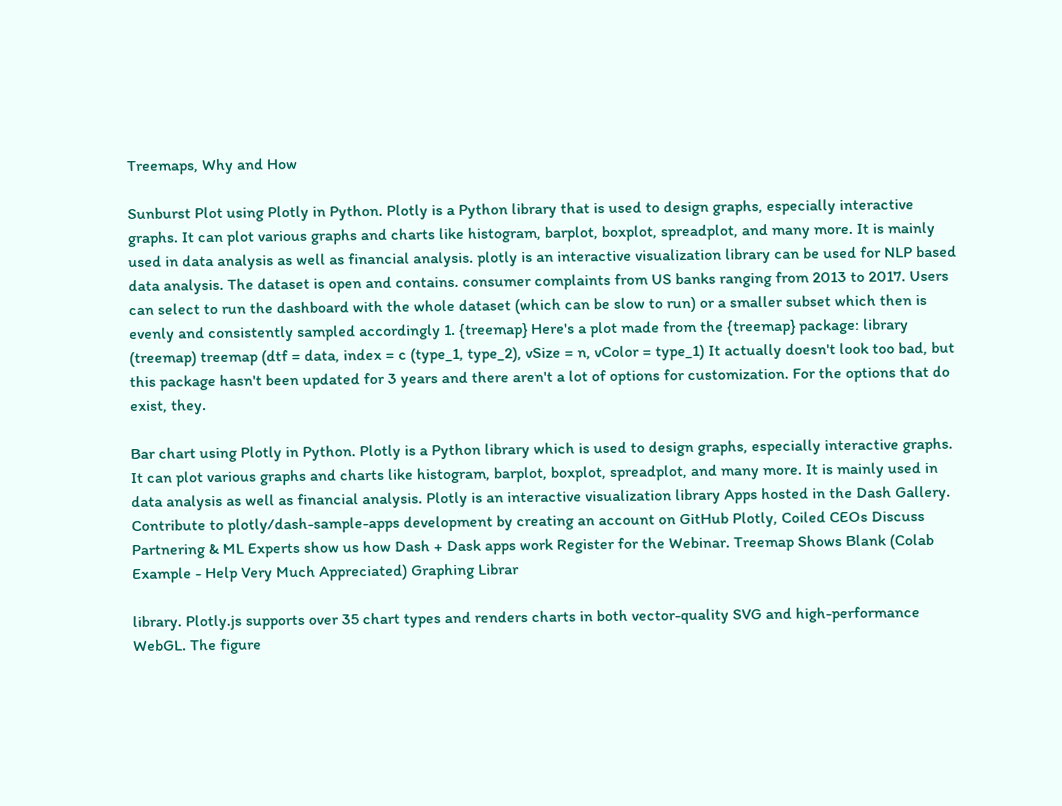Treemaps, Why and How

Sunburst Plot using Plotly in Python. Plotly is a Python library that is used to design graphs, especially interactive graphs. It can plot various graphs and charts like histogram, barplot, boxplot, spreadplot, and many more. It is mainly used in data analysis as well as financial analysis. plotly is an interactive visualization library can be used for NLP based data analysis. The dataset is open and contains. consumer complaints from US banks ranging from 2013 to 2017. Users can select to run the dashboard with the whole dataset (which can be slow to run) or a smaller subset which then is evenly and consistently sampled accordingly 1. {treemap} Here's a plot made from the {treemap} package: library (treemap) treemap (dtf = data, index = c (type_1, type_2), vSize = n, vColor = type_1) It actually doesn't look too bad, but this package hasn't been updated for 3 years and there aren't a lot of options for customization. For the options that do exist, they.

Bar chart using Plotly in Python. Plotly is a Python library which is used to design graphs, especially interactive graphs. It can plot various graphs and charts like histogram, barplot, boxplot, spreadplot, and many more. It is mainly used in data analysis as well as financial analysis. Plotly is an interactive visualization library Apps hosted in the Dash Gallery. Contribute to plotly/dash-sample-apps development by creating an account on GitHub Plotly, Coiled CEOs Discuss Partnering & ML Experts show us how Dash + Dask apps work Register for the Webinar. Treemap Shows Blank (Colab Example - Help Very Much Appreciated) Graphing Librar

library. Plotly.js supports over 35 chart types and renders charts in both vector-quality SVG and high-performance WebGL. The figure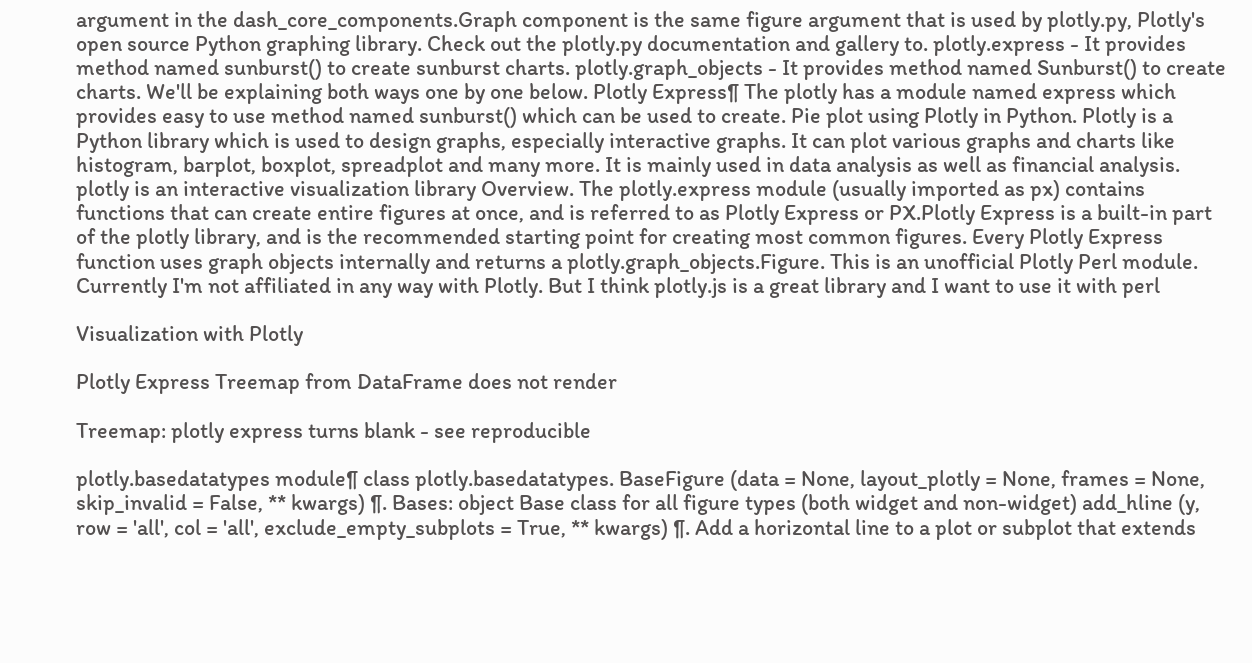argument in the dash_core_components.Graph component is the same figure argument that is used by plotly.py, Plotly's open source Python graphing library. Check out the plotly.py documentation and gallery to. plotly.express - It provides method named sunburst() to create sunburst charts. plotly.graph_objects - It provides method named Sunburst() to create charts. We'll be explaining both ways one by one below. Plotly Express¶ The plotly has a module named express which provides easy to use method named sunburst() which can be used to create. Pie plot using Plotly in Python. Plotly is a Python library which is used to design graphs, especially interactive graphs. It can plot various graphs and charts like histogram, barplot, boxplot, spreadplot and many more. It is mainly used in data analysis as well as financial analysis. plotly is an interactive visualization library Overview. The plotly.express module (usually imported as px) contains functions that can create entire figures at once, and is referred to as Plotly Express or PX.Plotly Express is a built-in part of the plotly library, and is the recommended starting point for creating most common figures. Every Plotly Express function uses graph objects internally and returns a plotly.graph_objects.Figure. This is an unofficial Plotly Perl module. Currently I'm not affiliated in any way with Plotly. But I think plotly.js is a great library and I want to use it with perl

Visualization with Plotly

Plotly Express Treemap from DataFrame does not render

Treemap: plotly express turns blank - see reproducible

plotly.basedatatypes module¶ class plotly.basedatatypes. BaseFigure (data = None, layout_plotly = None, frames = None, skip_invalid = False, ** kwargs) ¶. Bases: object Base class for all figure types (both widget and non-widget) add_hline (y, row = 'all', col = 'all', exclude_empty_subplots = True, ** kwargs) ¶. Add a horizontal line to a plot or subplot that extends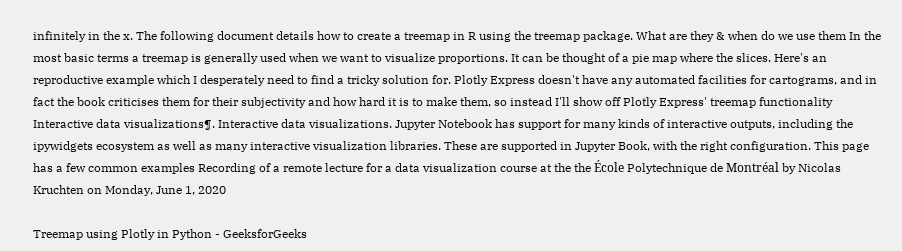infinitely in the x. The following document details how to create a treemap in R using the treemap package. What are they & when do we use them In the most basic terms a treemap is generally used when we want to visualize proportions. It can be thought of a pie map where the slices. Here's an reproductive example which I desperately need to find a tricky solution for. Plotly Express doesn't have any automated facilities for cartograms, and in fact the book criticises them for their subjectivity and how hard it is to make them, so instead I'll show off Plotly Express' treemap functionality Interactive data visualizations¶. Interactive data visualizations. Jupyter Notebook has support for many kinds of interactive outputs, including the ipywidgets ecosystem as well as many interactive visualization libraries. These are supported in Jupyter Book, with the right configuration. This page has a few common examples Recording of a remote lecture for a data visualization course at the the École Polytechnique de Montréal by Nicolas Kruchten on Monday, June 1, 2020

Treemap using Plotly in Python - GeeksforGeeks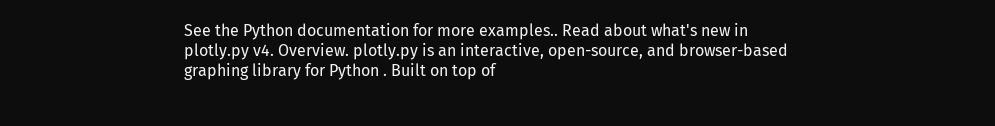See the Python documentation for more examples.. Read about what's new in plotly.py v4. Overview. plotly.py is an interactive, open-source, and browser-based graphing library for Python . Built on top of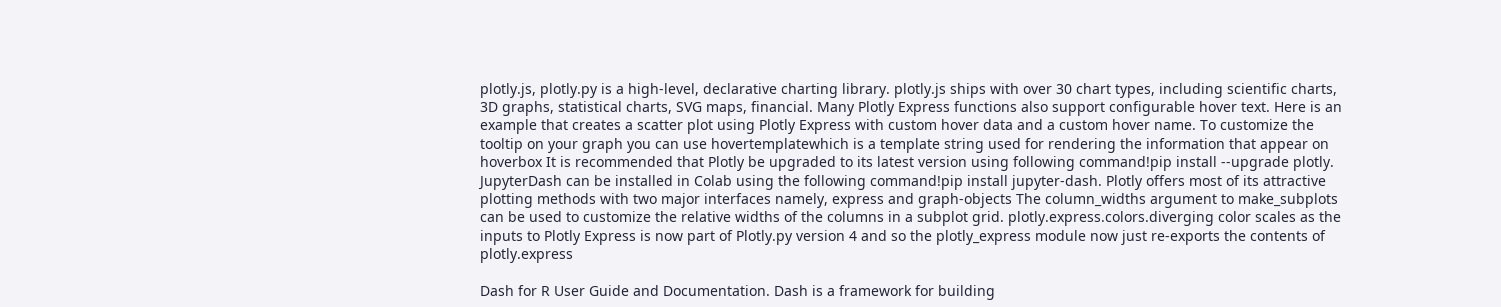plotly.js, plotly.py is a high-level, declarative charting library. plotly.js ships with over 30 chart types, including scientific charts, 3D graphs, statistical charts, SVG maps, financial. Many Plotly Express functions also support configurable hover text. Here is an example that creates a scatter plot using Plotly Express with custom hover data and a custom hover name. To customize the tooltip on your graph you can use hovertemplatewhich is a template string used for rendering the information that appear on hoverbox It is recommended that Plotly be upgraded to its latest version using following command!pip install --upgrade plotly. JupyterDash can be installed in Colab using the following command!pip install jupyter-dash. Plotly offers most of its attractive plotting methods with two major interfaces namely, express and graph-objects The column_widths argument to make_subplots can be used to customize the relative widths of the columns in a subplot grid. plotly.express.colors.diverging color scales as the inputs to Plotly Express is now part of Plotly.py version 4 and so the plotly_express module now just re-exports the contents of plotly.express

Dash for R User Guide and Documentation. Dash is a framework for building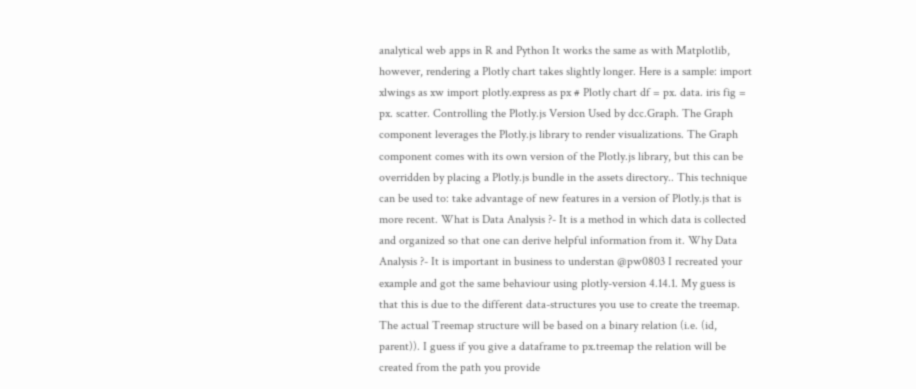analytical web apps in R and Python It works the same as with Matplotlib, however, rendering a Plotly chart takes slightly longer. Here is a sample: import xlwings as xw import plotly.express as px # Plotly chart df = px. data. iris fig = px. scatter. Controlling the Plotly.js Version Used by dcc.Graph. The Graph component leverages the Plotly.js library to render visualizations. The Graph component comes with its own version of the Plotly.js library, but this can be overridden by placing a Plotly.js bundle in the assets directory.. This technique can be used to: take advantage of new features in a version of Plotly.js that is more recent. What is Data Analysis ?- It is a method in which data is collected and organized so that one can derive helpful information from it. Why Data Analysis ?- It is important in business to understan @pw0803 I recreated your example and got the same behaviour using plotly-version 4.14.1. My guess is that this is due to the different data-structures you use to create the treemap. The actual Treemap structure will be based on a binary relation (i.e. (id, parent)). I guess if you give a dataframe to px.treemap the relation will be created from the path you provide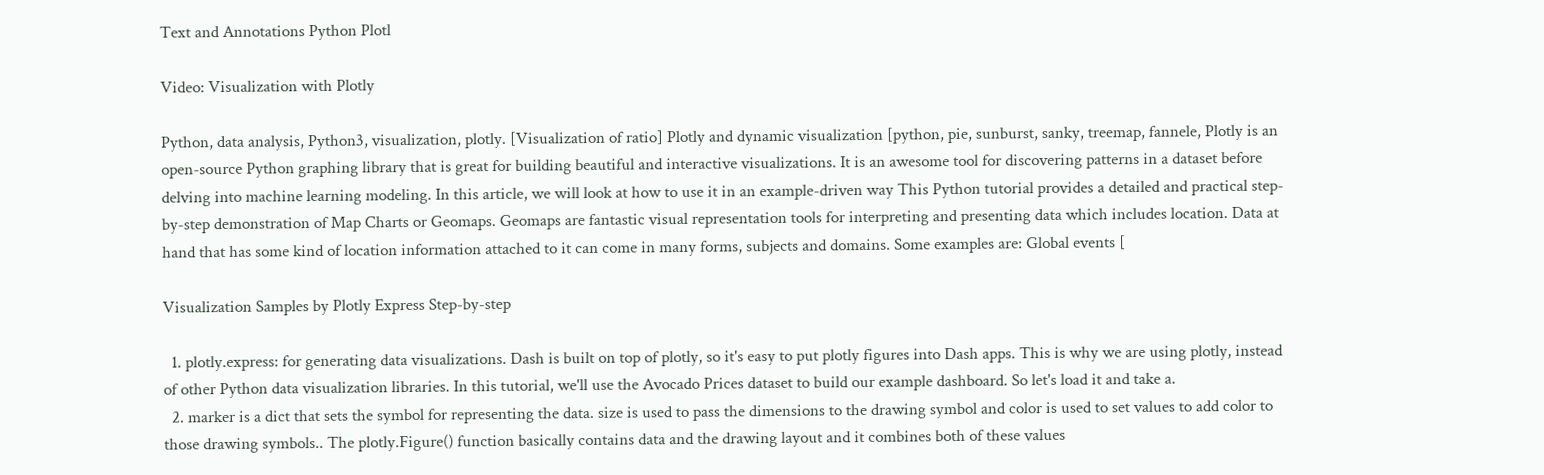Text and Annotations Python Plotl

Video: Visualization with Plotly

Python, data analysis, Python3, visualization, plotly. [Visualization of ratio] Plotly and dynamic visualization [python, pie, sunburst, sanky, treemap, fannele, Plotly is an open-source Python graphing library that is great for building beautiful and interactive visualizations. It is an awesome tool for discovering patterns in a dataset before delving into machine learning modeling. In this article, we will look at how to use it in an example-driven way This Python tutorial provides a detailed and practical step-by-step demonstration of Map Charts or Geomaps. Geomaps are fantastic visual representation tools for interpreting and presenting data which includes location. Data at hand that has some kind of location information attached to it can come in many forms, subjects and domains. Some examples are: Global events [

Visualization Samples by Plotly Express Step-by-step

  1. plotly.express: for generating data visualizations. Dash is built on top of plotly, so it's easy to put plotly figures into Dash apps. This is why we are using plotly, instead of other Python data visualization libraries. In this tutorial, we'll use the Avocado Prices dataset to build our example dashboard. So let's load it and take a.
  2. marker is a dict that sets the symbol for representing the data. size is used to pass the dimensions to the drawing symbol and color is used to set values to add color to those drawing symbols.. The plotly.Figure() function basically contains data and the drawing layout and it combines both of these values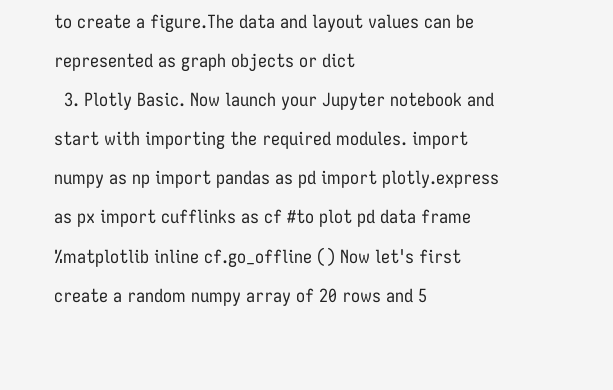to create a figure.The data and layout values can be represented as graph objects or dict
  3. Plotly Basic. Now launch your Jupyter notebook and start with importing the required modules. import numpy as np import pandas as pd import plotly.express as px import cufflinks as cf #to plot pd data frame %matplotlib inline cf.go_offline () Now let's first create a random numpy array of 20 rows and 5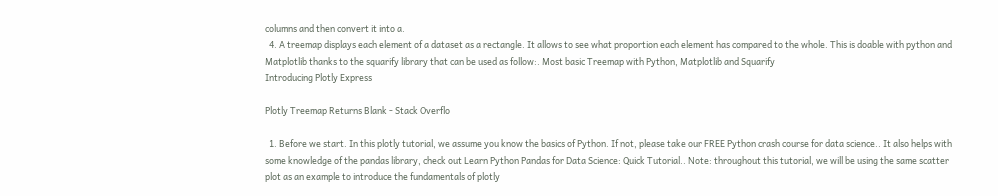columns and then convert it into a.
  4. A treemap displays each element of a dataset as a rectangle. It allows to see what proportion each element has compared to the whole. This is doable with python and Matplotlib thanks to the squarify library that can be used as follow:. Most basic Treemap with Python, Matplotlib and Squarify
Introducing Plotly Express

Plotly Treemap Returns Blank - Stack Overflo

  1. Before we start. In this plotly tutorial, we assume you know the basics of Python. If not, please take our FREE Python crash course for data science.. It also helps with some knowledge of the pandas library, check out Learn Python Pandas for Data Science: Quick Tutorial.. Note: throughout this tutorial, we will be using the same scatter plot as an example to introduce the fundamentals of plotly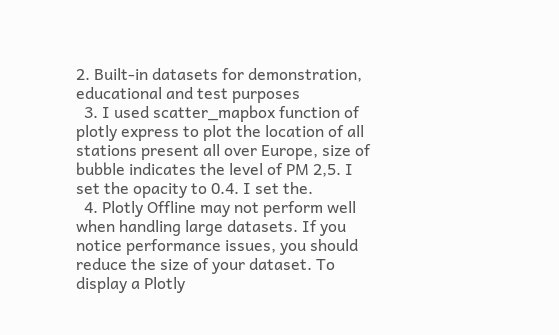2. Built-in datasets for demonstration, educational and test purposes
  3. I used scatter_mapbox function of plotly express to plot the location of all stations present all over Europe, size of bubble indicates the level of PM 2,5. I set the opacity to 0.4. I set the.
  4. Plotly Offline may not perform well when handling large datasets. If you notice performance issues, you should reduce the size of your dataset. To display a Plotly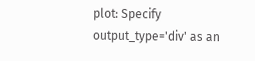plot: Specify output_type='div' as an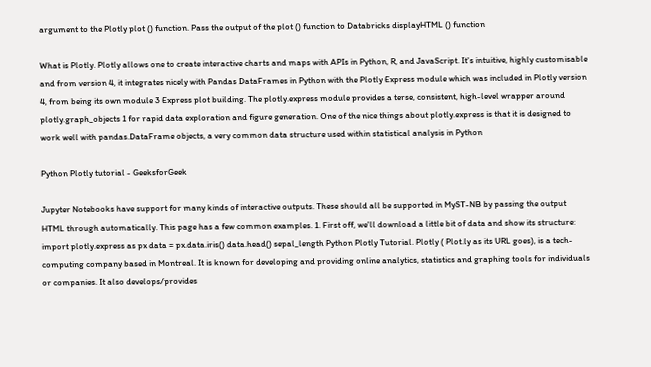argument to the Plotly plot () function. Pass the output of the plot () function to Databricks displayHTML () function

What is Plotly. Plotly allows one to create interactive charts and maps with APIs in Python, R, and JavaScript. It's intuitive, highly customisable and from version 4, it integrates nicely with Pandas DataFrames in Python with the Plotly Express module which was included in Plotly version 4, from being its own module 3 Express plot building. The plotly.express module provides a terse, consistent, high-level wrapper around plotly.graph_objects 1 for rapid data exploration and figure generation. One of the nice things about plotly.express is that it is designed to work well with pandas.DataFrame objects, a very common data structure used within statistical analysis in Python

Python Plotly tutorial - GeeksforGeek

Jupyter Notebooks have support for many kinds of interactive outputs. These should all be supported in MyST-NB by passing the output HTML through automatically. This page has a few common examples. 1. First off, we'll download a little bit of data and show its structure: import plotly.express as px data = px.data.iris() data.head() sepal_length Python Plotly Tutorial. Plotly ( Plot.ly as its URL goes), is a tech-computing company based in Montreal. It is known for developing and providing online analytics, statistics and graphing tools for individuals or companies. It also develops/provides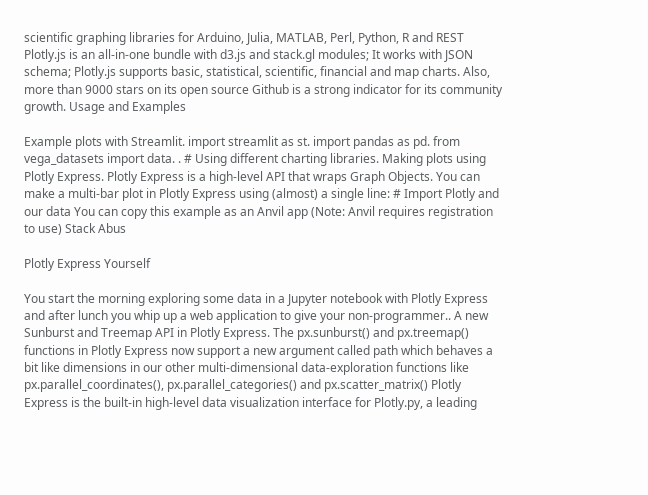scientific graphing libraries for Arduino, Julia, MATLAB, Perl, Python, R and REST Plotly.js is an all-in-one bundle with d3.js and stack.gl modules; It works with JSON schema; Plotly.js supports basic, statistical, scientific, financial and map charts. Also, more than 9000 stars on its open source Github is a strong indicator for its community growth. Usage and Examples

Example plots with Streamlit. import streamlit as st. import pandas as pd. from vega_datasets import data. . # Using different charting libraries. Making plots using Plotly Express. Plotly Express is a high-level API that wraps Graph Objects. You can make a multi-bar plot in Plotly Express using (almost) a single line: # Import Plotly and our data You can copy this example as an Anvil app (Note: Anvil requires registration to use) Stack Abus

Plotly Express Yourself

You start the morning exploring some data in a Jupyter notebook with Plotly Express and after lunch you whip up a web application to give your non-programmer.. A new Sunburst and Treemap API in Plotly Express. The px.sunburst() and px.treemap() functions in Plotly Express now support a new argument called path which behaves a bit like dimensions in our other multi-dimensional data-exploration functions like px.parallel_coordinates(), px.parallel_categories() and px.scatter_matrix() Plotly Express is the built-in high-level data visualization interface for Plotly.py, a leading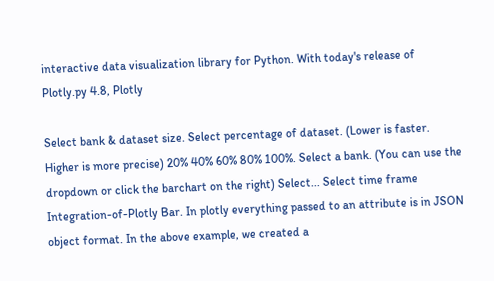interactive data visualization library for Python. With today's release of Plotly.py 4.8, Plotly

Select bank & dataset size. Select percentage of dataset. (Lower is faster. Higher is more precise) 20% 40% 60% 80% 100%. Select a bank. (You can use the dropdown or click the barchart on the right) Select... Select time frame Integration-of-Plotly Bar. In plotly everything passed to an attribute is in JSON object format. In the above example, we created a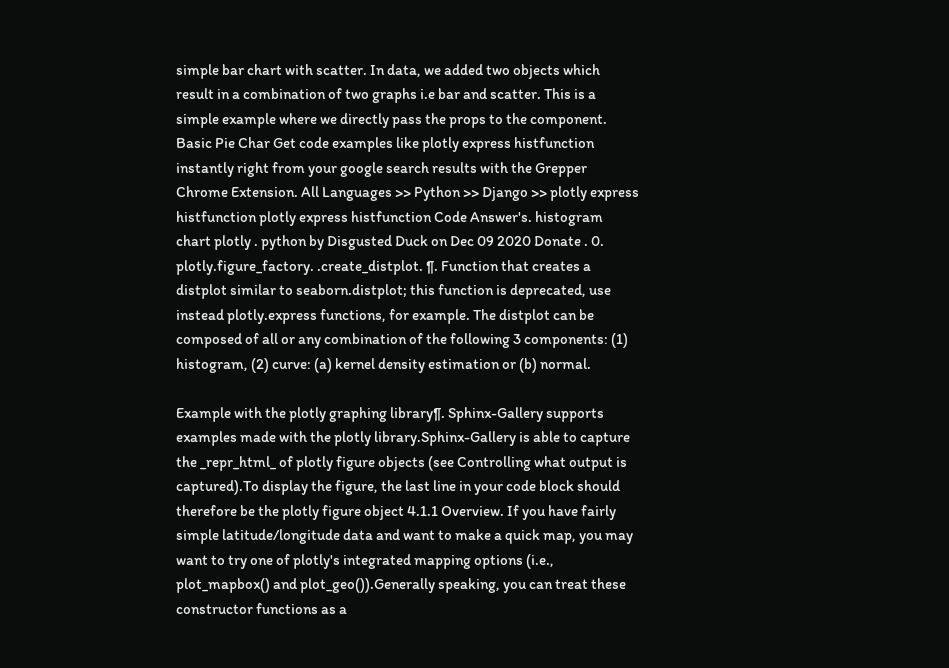simple bar chart with scatter. In data, we added two objects which result in a combination of two graphs i.e bar and scatter. This is a simple example where we directly pass the props to the component. Basic Pie Char Get code examples like plotly express histfunction instantly right from your google search results with the Grepper Chrome Extension. All Languages >> Python >> Django >> plotly express histfunction plotly express histfunction Code Answer's. histogram chart plotly . python by Disgusted Duck on Dec 09 2020 Donate . 0. plotly.figure_factory. .create_distplot. ¶. Function that creates a distplot similar to seaborn.distplot; this function is deprecated, use instead plotly.express functions, for example. The distplot can be composed of all or any combination of the following 3 components: (1) histogram, (2) curve: (a) kernel density estimation or (b) normal.

Example with the plotly graphing library¶. Sphinx-Gallery supports examples made with the plotly library.Sphinx-Gallery is able to capture the _repr_html_ of plotly figure objects (see Controlling what output is captured).To display the figure, the last line in your code block should therefore be the plotly figure object 4.1.1 Overview. If you have fairly simple latitude/longitude data and want to make a quick map, you may want to try one of plotly's integrated mapping options (i.e., plot_mapbox() and plot_geo()).Generally speaking, you can treat these constructor functions as a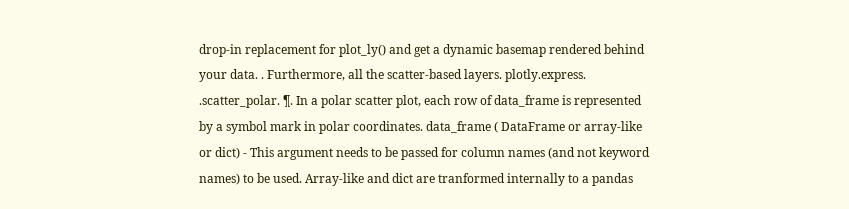drop-in replacement for plot_ly() and get a dynamic basemap rendered behind your data. . Furthermore, all the scatter-based layers. plotly.express. .scatter_polar. ¶. In a polar scatter plot, each row of data_frame is represented by a symbol mark in polar coordinates. data_frame ( DataFrame or array-like or dict) - This argument needs to be passed for column names (and not keyword names) to be used. Array-like and dict are tranformed internally to a pandas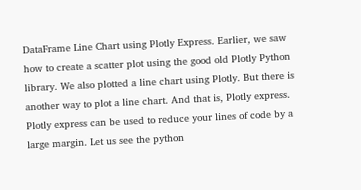DataFrame Line Chart using Plotly Express. Earlier, we saw how to create a scatter plot using the good old Plotly Python library. We also plotted a line chart using Plotly. But there is another way to plot a line chart. And that is, Plotly express. Plotly express can be used to reduce your lines of code by a large margin. Let us see the python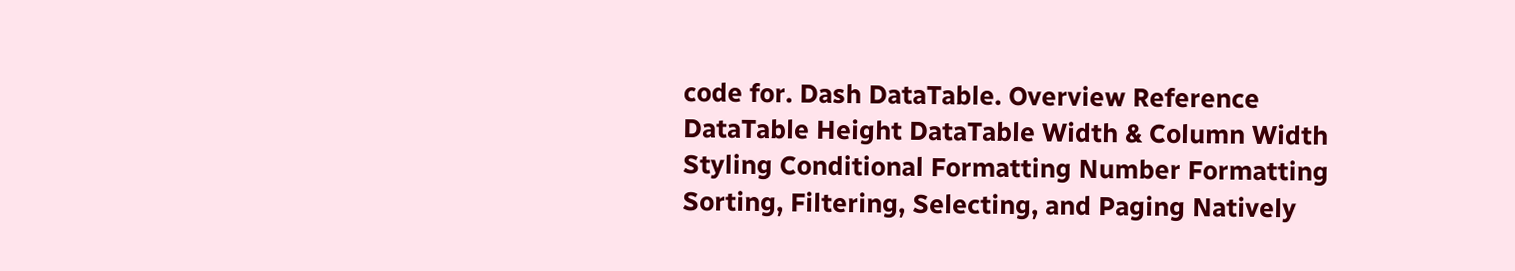code for. Dash DataTable. Overview Reference DataTable Height DataTable Width & Column Width Styling Conditional Formatting Number Formatting Sorting, Filtering, Selecting, and Paging Natively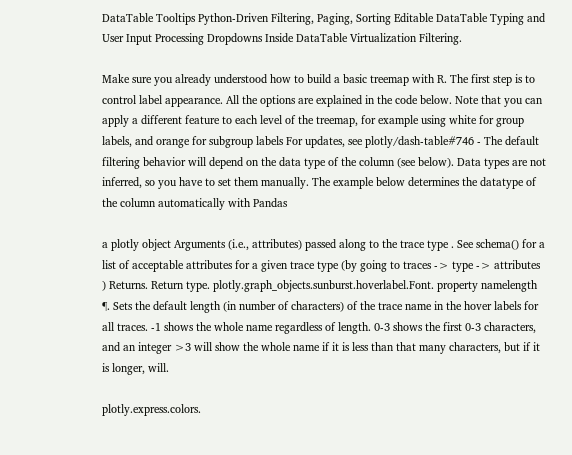DataTable Tooltips Python-Driven Filtering, Paging, Sorting Editable DataTable Typing and User Input Processing Dropdowns Inside DataTable Virtualization Filtering.

Make sure you already understood how to build a basic treemap with R. The first step is to control label appearance. All the options are explained in the code below. Note that you can apply a different feature to each level of the treemap, for example using white for group labels, and orange for subgroup labels For updates, see plotly/dash-table#746 - The default filtering behavior will depend on the data type of the column (see below). Data types are not inferred, so you have to set them manually. The example below determines the datatype of the column automatically with Pandas

a plotly object Arguments (i.e., attributes) passed along to the trace type . See schema() for a list of acceptable attributes for a given trace type (by going to traces -> type -> attributes ) Returns. Return type. plotly.graph_objects.sunburst.hoverlabel.Font. property namelength ¶. Sets the default length (in number of characters) of the trace name in the hover labels for all traces. -1 shows the whole name regardless of length. 0-3 shows the first 0-3 characters, and an integer >3 will show the whole name if it is less than that many characters, but if it is longer, will.

plotly.express.colors.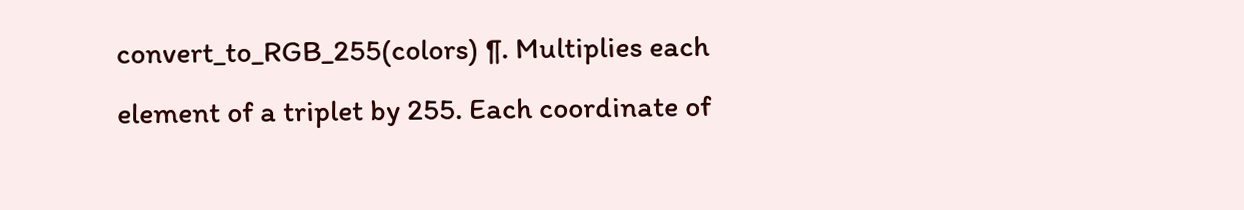convert_to_RGB_255(colors) ¶. Multiplies each element of a triplet by 255. Each coordinate of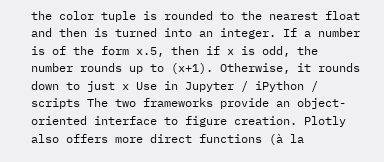the color tuple is rounded to the nearest float and then is turned into an integer. If a number is of the form x.5, then if x is odd, the number rounds up to (x+1). Otherwise, it rounds down to just x Use in Jupyter / iPython / scripts The two frameworks provide an object-oriented interface to figure creation. Plotly also offers more direct functions (à la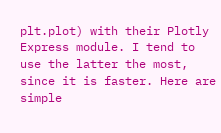plt.plot) with their Plotly Express module. I tend to use the latter the most, since it is faster. Here are simple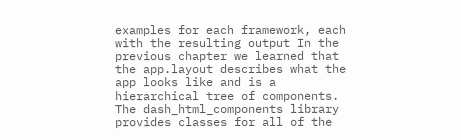examples for each framework, each with the resulting output In the previous chapter we learned that the app.layout describes what the app looks like and is a hierarchical tree of components. The dash_html_components library provides classes for all of the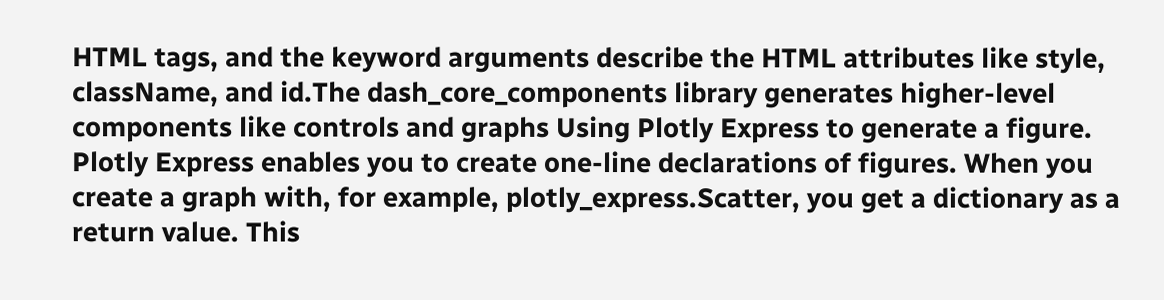HTML tags, and the keyword arguments describe the HTML attributes like style, className, and id.The dash_core_components library generates higher-level components like controls and graphs Using Plotly Express to generate a figure. Plotly Express enables you to create one-line declarations of figures. When you create a graph with, for example, plotly_express.Scatter, you get a dictionary as a return value. This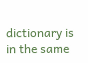dictionary is in the same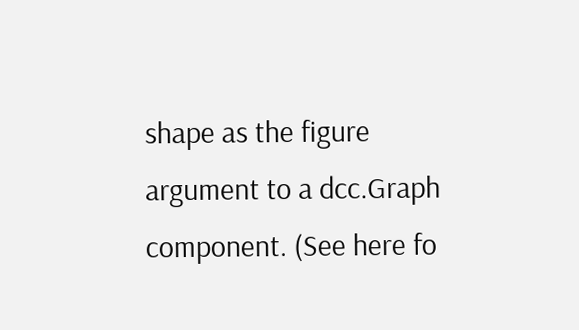shape as the figure argument to a dcc.Graph component. (See here fo